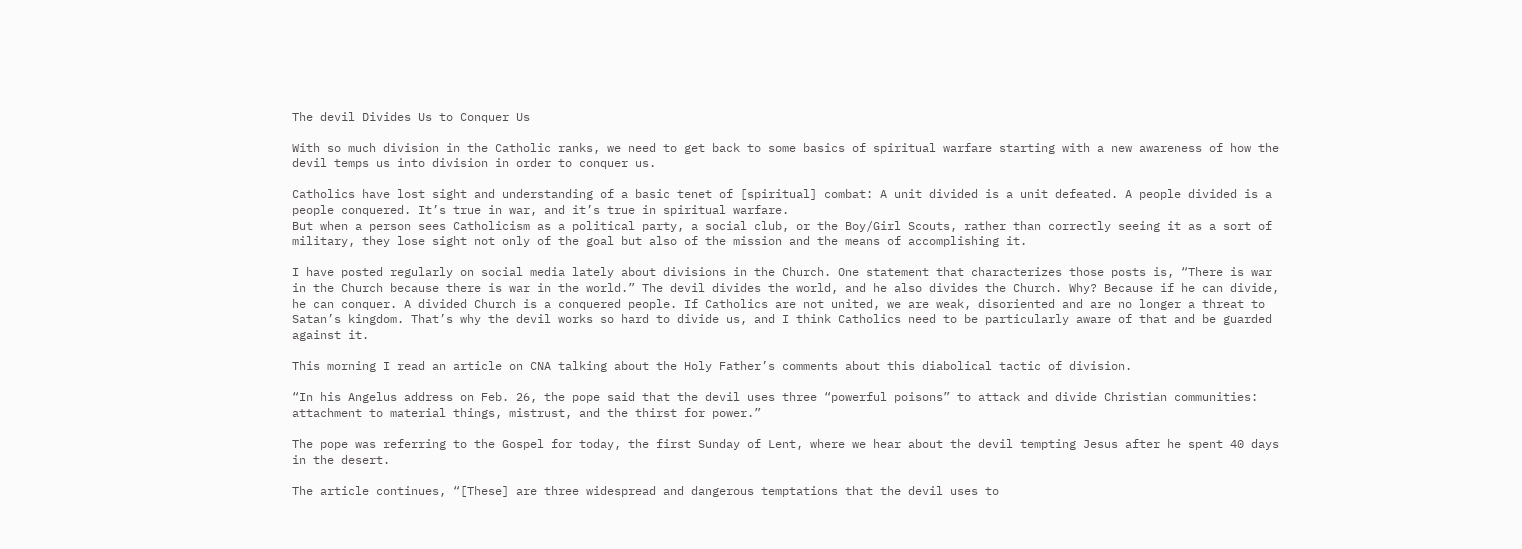The devil Divides Us to Conquer Us

With so much division in the Catholic ranks, we need to get back to some basics of spiritual warfare starting with a new awareness of how the devil temps us into division in order to conquer us.

Catholics have lost sight and understanding of a basic tenet of [spiritual] combat: A unit divided is a unit defeated. A people divided is a people conquered. It’s true in war, and it’s true in spiritual warfare.
But when a person sees Catholicism as a political party, a social club, or the Boy/Girl Scouts, rather than correctly seeing it as a sort of military, they lose sight not only of the goal but also of the mission and the means of accomplishing it.

I have posted regularly on social media lately about divisions in the Church. One statement that characterizes those posts is, “There is war in the Church because there is war in the world.” The devil divides the world, and he also divides the Church. Why? Because if he can divide, he can conquer. A divided Church is a conquered people. If Catholics are not united, we are weak, disoriented and are no longer a threat to Satan’s kingdom. That’s why the devil works so hard to divide us, and I think Catholics need to be particularly aware of that and be guarded against it.

This morning I read an article on CNA talking about the Holy Father’s comments about this diabolical tactic of division.

“In his Angelus address on Feb. 26, the pope said that the devil uses three “powerful poisons” to attack and divide Christian communities: attachment to material things, mistrust, and the thirst for power.”

The pope was referring to the Gospel for today, the first Sunday of Lent, where we hear about the devil tempting Jesus after he spent 40 days in the desert.

The article continues, “[These] are three widespread and dangerous temptations that the devil uses to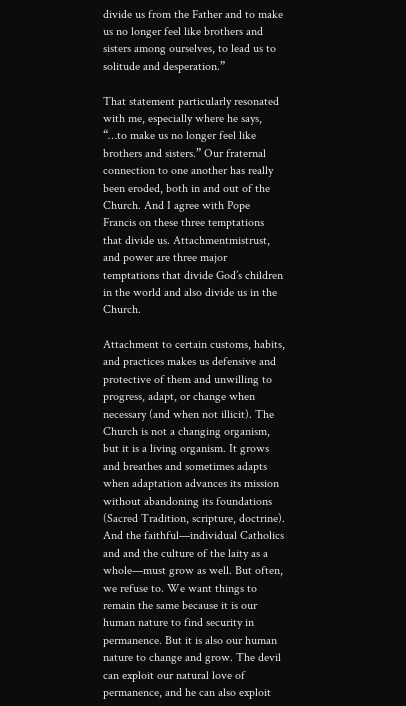divide us from the Father and to make us no longer feel like brothers and sisters among ourselves, to lead us to solitude and desperation.”

That statement particularly resonated with me, especially where he says, “…to make us no longer feel like brothers and sisters.” Our fraternal connection to one another has really been eroded, both in and out of the Church. And I agree with Pope Francis on these three temptations that divide us. Attachmentmistrust, and power are three major temptations that divide God’s children in the world and also divide us in the Church.

Attachment to certain customs, habits, and practices makes us defensive and protective of them and unwilling to progress, adapt, or change when necessary (and when not illicit). The Church is not a changing organism, but it is a living organism. It grows and breathes and sometimes adapts when adaptation advances its mission without abandoning its foundations (Sacred Tradition, scripture, doctrine). And the faithful—individual Catholics and and the culture of the laity as a whole—must grow as well. But often, we refuse to. We want things to remain the same because it is our human nature to find security in permanence. But it is also our human nature to change and grow. The devil can exploit our natural love of permanence, and he can also exploit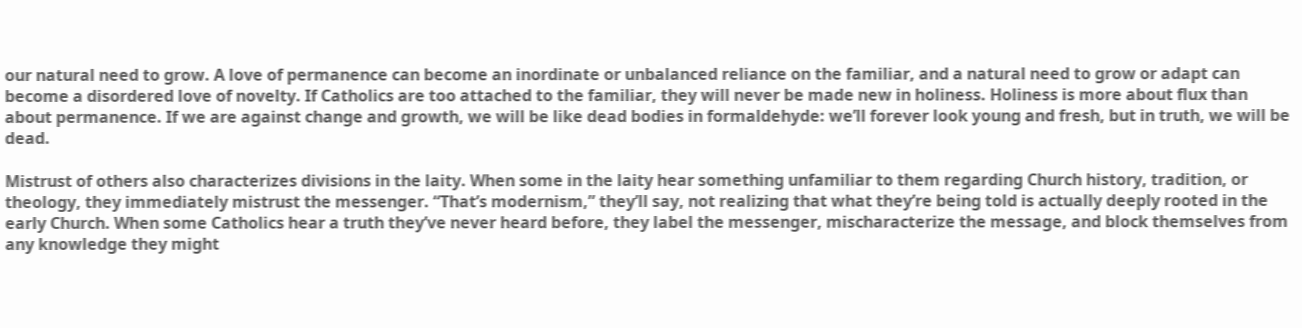our natural need to grow. A love of permanence can become an inordinate or unbalanced reliance on the familiar, and a natural need to grow or adapt can become a disordered love of novelty. If Catholics are too attached to the familiar, they will never be made new in holiness. Holiness is more about flux than about permanence. If we are against change and growth, we will be like dead bodies in formaldehyde: we’ll forever look young and fresh, but in truth, we will be dead.

Mistrust of others also characterizes divisions in the laity. When some in the laity hear something unfamiliar to them regarding Church history, tradition, or theology, they immediately mistrust the messenger. “That’s modernism,” they’ll say, not realizing that what they’re being told is actually deeply rooted in the early Church. When some Catholics hear a truth they’ve never heard before, they label the messenger, mischaracterize the message, and block themselves from any knowledge they might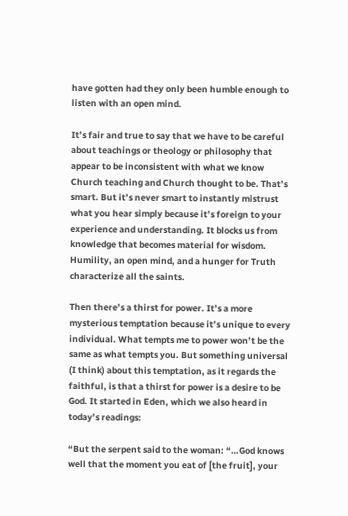have gotten had they only been humble enough to listen with an open mind.

It’s fair and true to say that we have to be careful about teachings or theology or philosophy that appear to be inconsistent with what we know Church teaching and Church thought to be. That’s smart. But it’s never smart to instantly mistrust what you hear simply because it’s foreign to your experience and understanding. It blocks us from knowledge that becomes material for wisdom. Humility, an open mind, and a hunger for Truth characterize all the saints.

Then there’s a thirst for power. It’s a more mysterious temptation because it’s unique to every individual. What tempts me to power won’t be the same as what tempts you. But something universal (I think) about this temptation, as it regards the faithful, is that a thirst for power is a desire to be God. It started in Eden, which we also heard in today’s readings:

“But the serpent said to the woman: “…God knows well that the moment you eat of [the fruit], your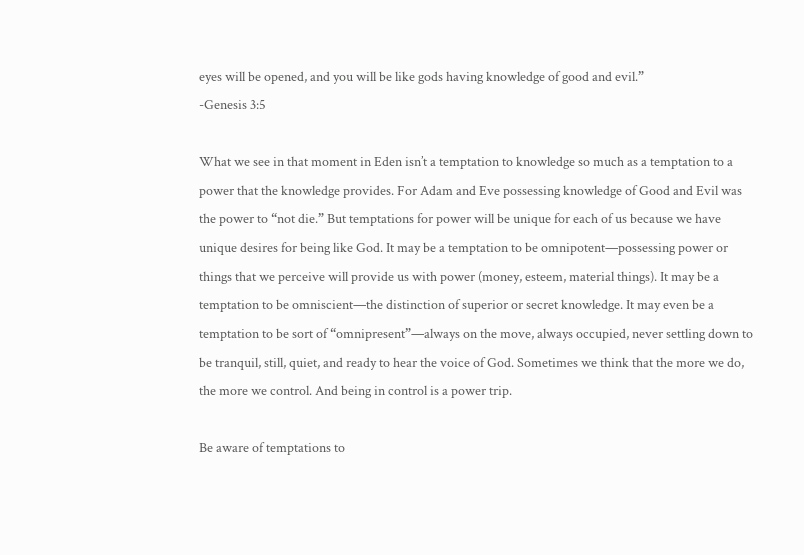eyes will be opened, and you will be like gods having knowledge of good and evil.”
-Genesis 3:5

What we see in that moment in Eden isn’t a temptation to knowledge so much as a temptation to a power that the knowledge provides. For Adam and Eve possessing knowledge of Good and Evil was the power to “not die.” But temptations for power will be unique for each of us because we have unique desires for being like God. It may be a temptation to be omnipotent—possessing power or things that we perceive will provide us with power (money, esteem, material things). It may be a temptation to be omniscient—the distinction of superior or secret knowledge. It may even be a temptation to be sort of “omnipresent”—always on the move, always occupied, never settling down to be tranquil, still, quiet, and ready to hear the voice of God. Sometimes we think that the more we do, the more we control. And being in control is a power trip.

Be aware of temptations to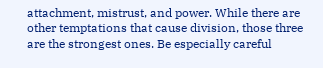attachment, mistrust, and power. While there are other temptations that cause division, those three are the strongest ones. Be especially careful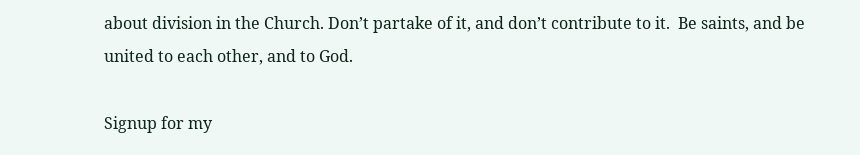about division in the Church. Don’t partake of it, and don’t contribute to it.  Be saints, and be united to each other, and to God.

Signup for my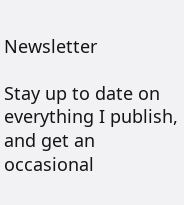Newsletter

Stay up to date on everything I publish, and get an occasional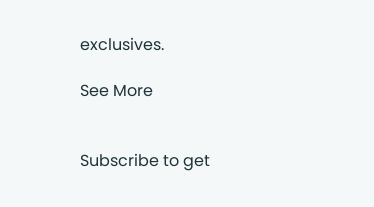exclusives.

See More


Subscribe to get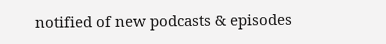notified of new podcasts & episodes